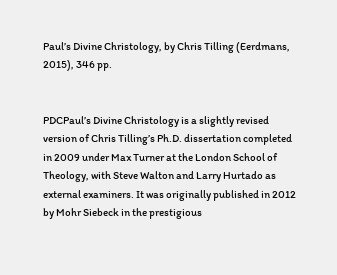Paul’s Divine Christology, by Chris Tilling (Eerdmans, 2015), 346 pp.


PDCPaul’s Divine Christology is a slightly revised version of Chris Tilling’s Ph.D. dissertation completed in 2009 under Max Turner at the London School of Theology, with Steve Walton and Larry Hurtado as external examiners. It was originally published in 2012 by Mohr Siebeck in the prestigious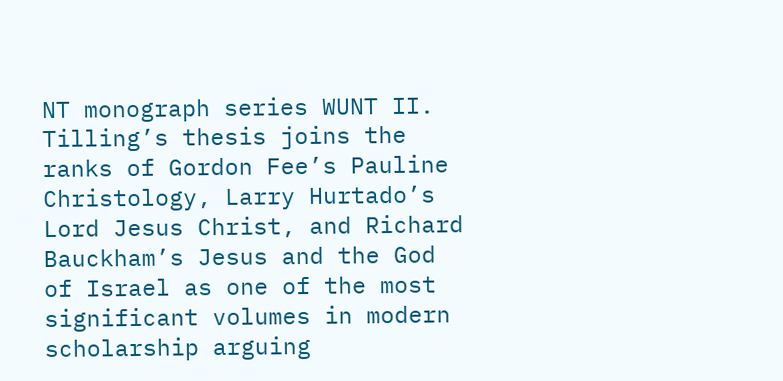NT monograph series WUNT II. Tilling’s thesis joins the ranks of Gordon Fee’s Pauline Christology, Larry Hurtado’s Lord Jesus Christ, and Richard Bauckham’s Jesus and the God of Israel as one of the most significant volumes in modern scholarship arguing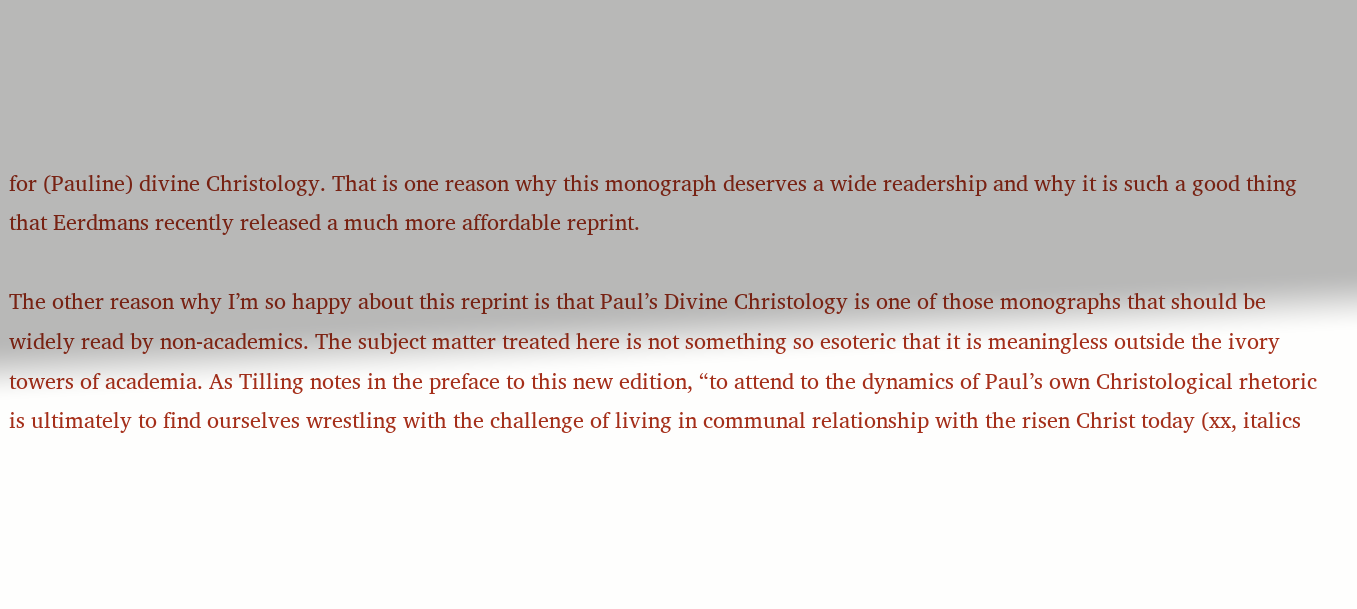for (Pauline) divine Christology. That is one reason why this monograph deserves a wide readership and why it is such a good thing that Eerdmans recently released a much more affordable reprint.

The other reason why I’m so happy about this reprint is that Paul’s Divine Christology is one of those monographs that should be widely read by non-academics. The subject matter treated here is not something so esoteric that it is meaningless outside the ivory towers of academia. As Tilling notes in the preface to this new edition, “to attend to the dynamics of Paul’s own Christological rhetoric is ultimately to find ourselves wrestling with the challenge of living in communal relationship with the risen Christ today (xx, italics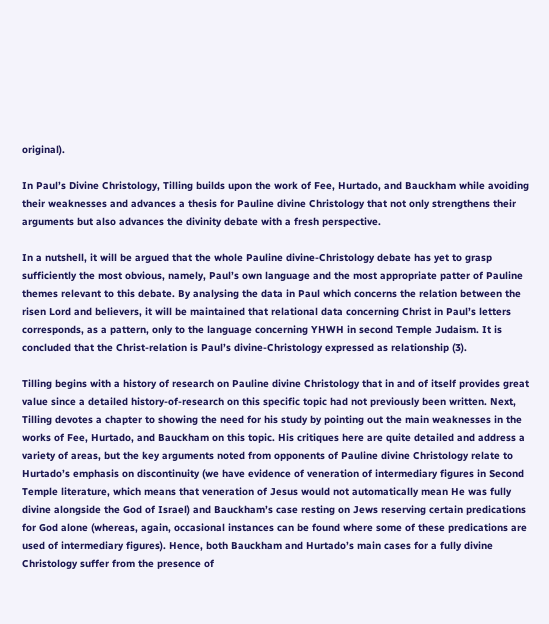original).

In Paul’s Divine Christology, Tilling builds upon the work of Fee, Hurtado, and Bauckham while avoiding their weaknesses and advances a thesis for Pauline divine Christology that not only strengthens their arguments but also advances the divinity debate with a fresh perspective.

In a nutshell, it will be argued that the whole Pauline divine-Christology debate has yet to grasp sufficiently the most obvious, namely, Paul’s own language and the most appropriate patter of Pauline themes relevant to this debate. By analysing the data in Paul which concerns the relation between the risen Lord and believers, it will be maintained that relational data concerning Christ in Paul’s letters corresponds, as a pattern, only to the language concerning YHWH in second Temple Judaism. It is concluded that the Christ-relation is Paul’s divine-Christology expressed as relationship (3).

Tilling begins with a history of research on Pauline divine Christology that in and of itself provides great value since a detailed history-of-research on this specific topic had not previously been written. Next, Tilling devotes a chapter to showing the need for his study by pointing out the main weaknesses in the works of Fee, Hurtado, and Bauckham on this topic. His critiques here are quite detailed and address a variety of areas, but the key arguments noted from opponents of Pauline divine Christology relate to Hurtado’s emphasis on discontinuity (we have evidence of veneration of intermediary figures in Second Temple literature, which means that veneration of Jesus would not automatically mean He was fully divine alongside the God of Israel) and Bauckham’s case resting on Jews reserving certain predications for God alone (whereas, again, occasional instances can be found where some of these predications are used of intermediary figures). Hence, both Bauckham and Hurtado’s main cases for a fully divine Christology suffer from the presence of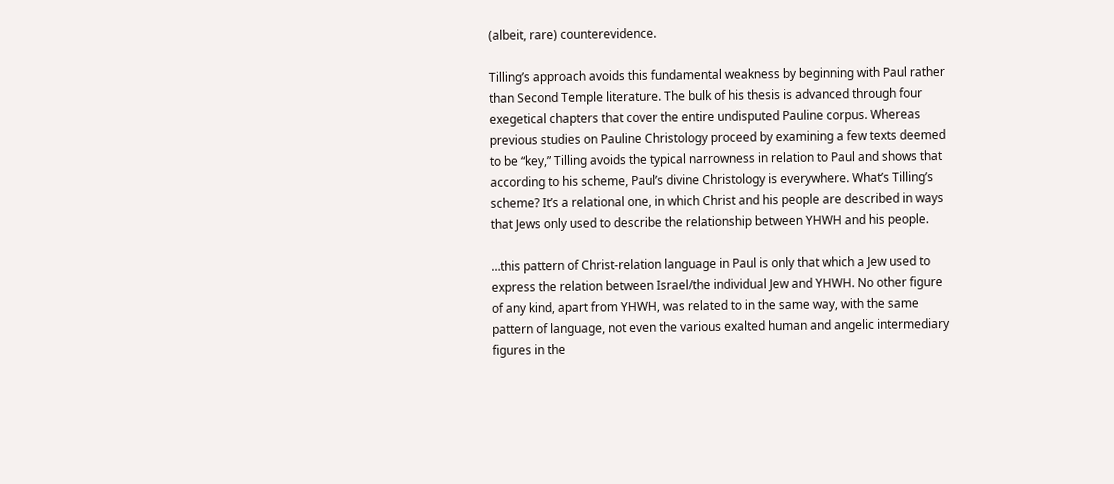(albeit, rare) counterevidence.

Tilling’s approach avoids this fundamental weakness by beginning with Paul rather than Second Temple literature. The bulk of his thesis is advanced through four exegetical chapters that cover the entire undisputed Pauline corpus. Whereas previous studies on Pauline Christology proceed by examining a few texts deemed to be “key,” Tilling avoids the typical narrowness in relation to Paul and shows that according to his scheme, Paul’s divine Christology is everywhere. What’s Tilling’s scheme? It’s a relational one, in which Christ and his people are described in ways that Jews only used to describe the relationship between YHWH and his people.

…this pattern of Christ-relation language in Paul is only that which a Jew used to express the relation between Israel/the individual Jew and YHWH. No other figure of any kind, apart from YHWH, was related to in the same way, with the same pattern of language, not even the various exalted human and angelic intermediary figures in the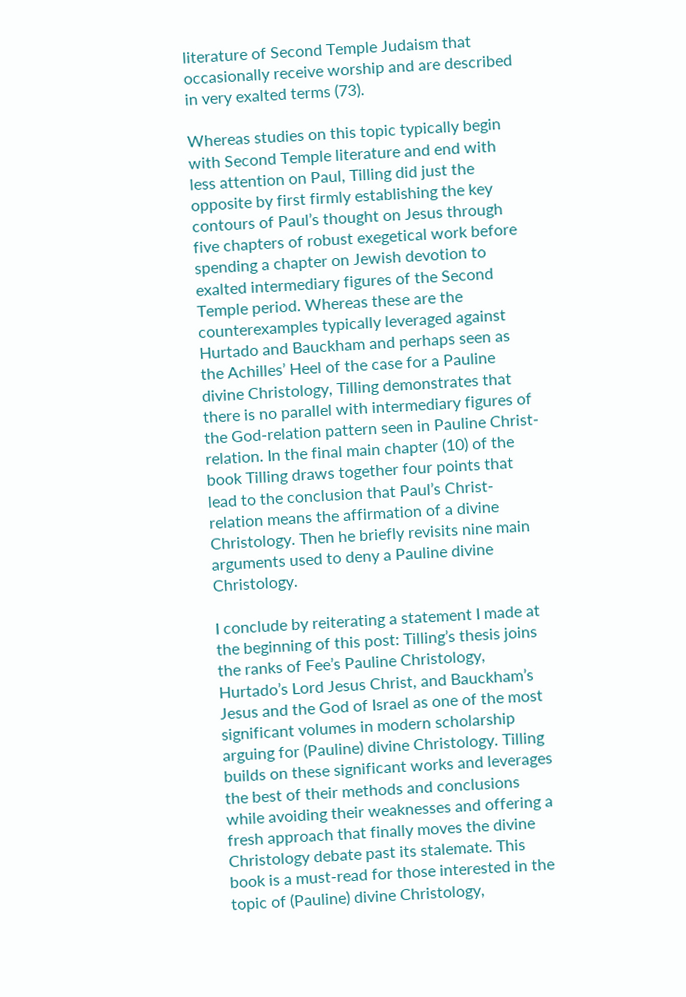literature of Second Temple Judaism that occasionally receive worship and are described in very exalted terms (73).

Whereas studies on this topic typically begin with Second Temple literature and end with less attention on Paul, Tilling did just the opposite by first firmly establishing the key contours of Paul’s thought on Jesus through five chapters of robust exegetical work before spending a chapter on Jewish devotion to exalted intermediary figures of the Second Temple period. Whereas these are the counterexamples typically leveraged against Hurtado and Bauckham and perhaps seen as the Achilles’ Heel of the case for a Pauline divine Christology, Tilling demonstrates that there is no parallel with intermediary figures of the God-relation pattern seen in Pauline Christ-relation. In the final main chapter (10) of the book Tilling draws together four points that lead to the conclusion that Paul’s Christ-relation means the affirmation of a divine Christology. Then he briefly revisits nine main arguments used to deny a Pauline divine Christology.

I conclude by reiterating a statement I made at the beginning of this post: Tilling’s thesis joins the ranks of Fee’s Pauline Christology, Hurtado’s Lord Jesus Christ, and Bauckham’s Jesus and the God of Israel as one of the most significant volumes in modern scholarship arguing for (Pauline) divine Christology. Tilling builds on these significant works and leverages the best of their methods and conclusions while avoiding their weaknesses and offering a fresh approach that finally moves the divine Christology debate past its stalemate. This book is a must-read for those interested in the topic of (Pauline) divine Christology,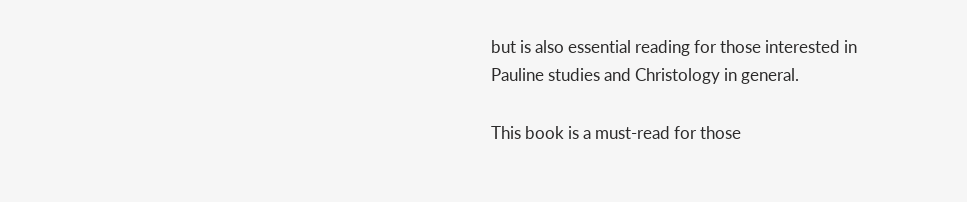but is also essential reading for those interested in Pauline studies and Christology in general.

This book is a must-read for those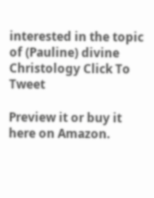interested in the topic of (Pauline) divine Christology Click To Tweet

Preview it or buy it here on Amazon.